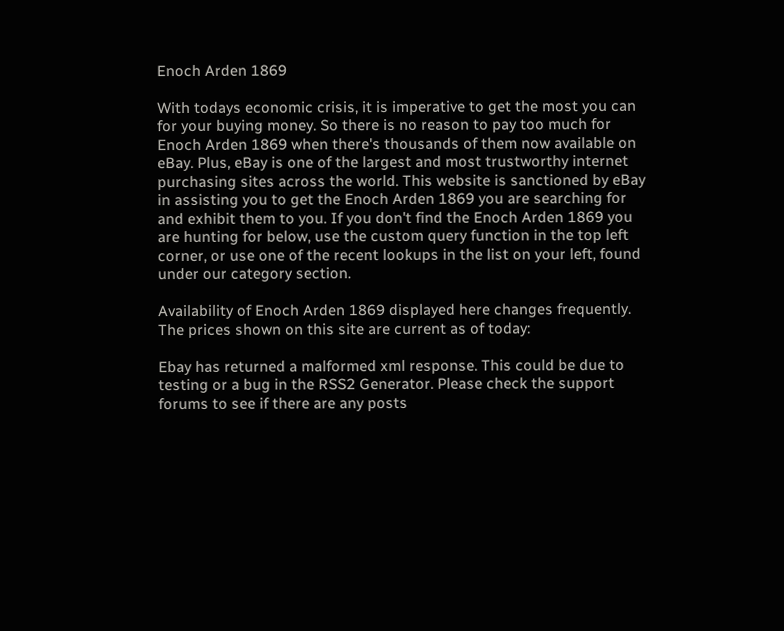Enoch Arden 1869

With todays economic crisis, it is imperative to get the most you can for your buying money. So there is no reason to pay too much for Enoch Arden 1869 when there's thousands of them now available on eBay. Plus, eBay is one of the largest and most trustworthy internet purchasing sites across the world. This website is sanctioned by eBay in assisting you to get the Enoch Arden 1869 you are searching for and exhibit them to you. If you don't find the Enoch Arden 1869 you are hunting for below, use the custom query function in the top left corner, or use one of the recent lookups in the list on your left, found under our category section.

Availability of Enoch Arden 1869 displayed here changes frequently. The prices shown on this site are current as of today:

Ebay has returned a malformed xml response. This could be due to testing or a bug in the RSS2 Generator. Please check the support forums to see if there are any posts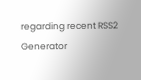regarding recent RSS2 Generator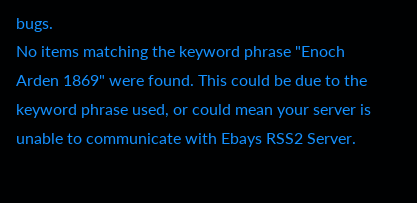bugs.
No items matching the keyword phrase "Enoch Arden 1869" were found. This could be due to the keyword phrase used, or could mean your server is unable to communicate with Ebays RSS2 Server.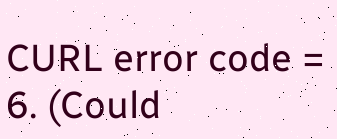CURL error code = 6. (Could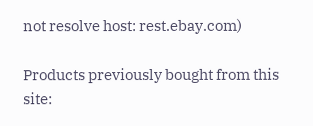not resolve host: rest.ebay.com)

Products previously bought from this site: